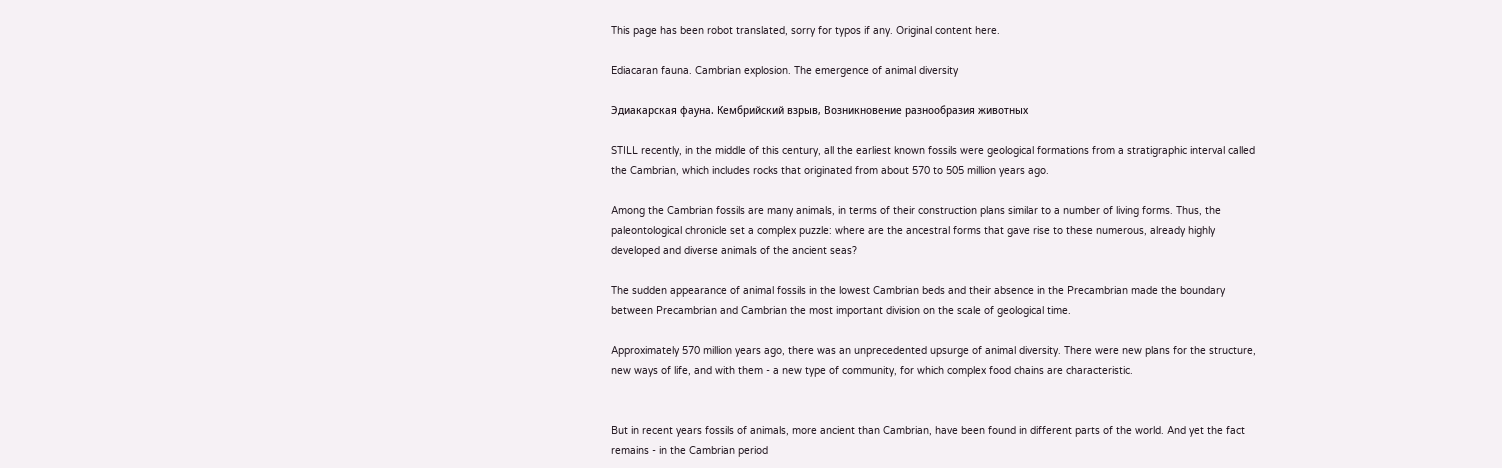This page has been robot translated, sorry for typos if any. Original content here.

Ediacaran fauna. Cambrian explosion. The emergence of animal diversity

Эдиакарская фауна. Кембрийский взрыв, Возникновение разнообразия животных

STILL recently, in the middle of this century, all the earliest known fossils were geological formations from a stratigraphic interval called the Cambrian, which includes rocks that originated from about 570 to 505 million years ago.

Among the Cambrian fossils are many animals, in terms of their construction plans similar to a number of living forms. Thus, the paleontological chronicle set a complex puzzle: where are the ancestral forms that gave rise to these numerous, already highly developed and diverse animals of the ancient seas?

The sudden appearance of animal fossils in the lowest Cambrian beds and their absence in the Precambrian made the boundary between Precambrian and Cambrian the most important division on the scale of geological time.

Approximately 570 million years ago, there was an unprecedented upsurge of animal diversity. There were new plans for the structure, new ways of life, and with them - a new type of community, for which complex food chains are characteristic.


But in recent years fossils of animals, more ancient than Cambrian, have been found in different parts of the world. And yet the fact remains - in the Cambrian period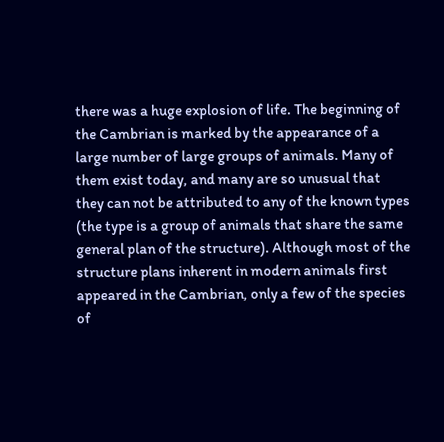there was a huge explosion of life. The beginning of the Cambrian is marked by the appearance of a large number of large groups of animals. Many of them exist today, and many are so unusual that they can not be attributed to any of the known types (the type is a group of animals that share the same general plan of the structure). Although most of the structure plans inherent in modern animals first appeared in the Cambrian, only a few of the species of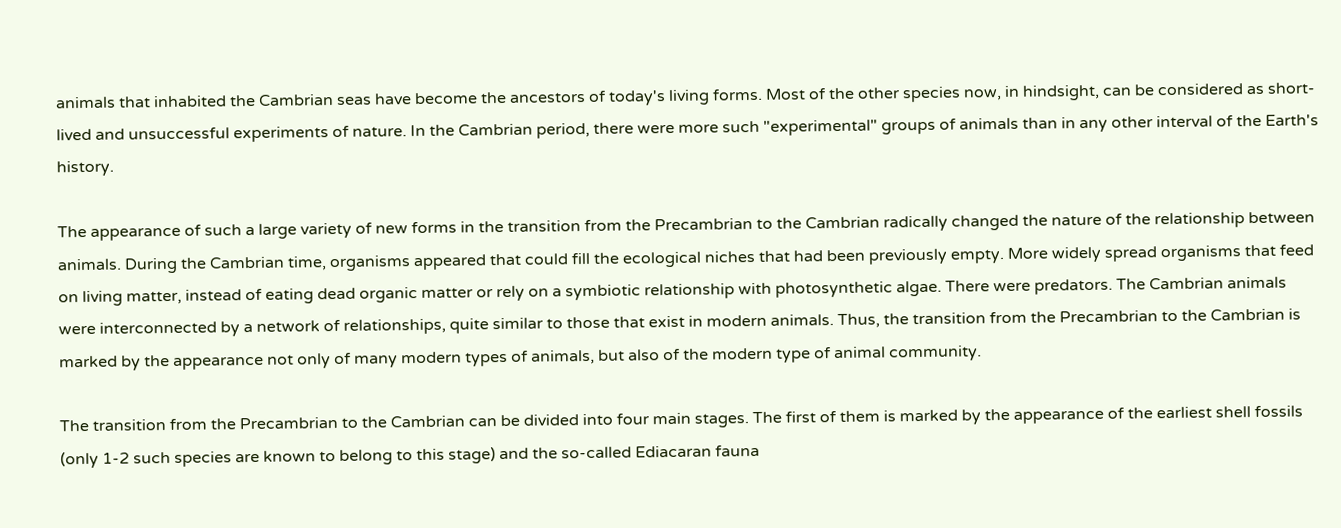animals that inhabited the Cambrian seas have become the ancestors of today's living forms. Most of the other species now, in hindsight, can be considered as short-lived and unsuccessful experiments of nature. In the Cambrian period, there were more such "experimental" groups of animals than in any other interval of the Earth's history.

The appearance of such a large variety of new forms in the transition from the Precambrian to the Cambrian radically changed the nature of the relationship between animals. During the Cambrian time, organisms appeared that could fill the ecological niches that had been previously empty. More widely spread organisms that feed on living matter, instead of eating dead organic matter or rely on a symbiotic relationship with photosynthetic algae. There were predators. The Cambrian animals were interconnected by a network of relationships, quite similar to those that exist in modern animals. Thus, the transition from the Precambrian to the Cambrian is marked by the appearance not only of many modern types of animals, but also of the modern type of animal community.

The transition from the Precambrian to the Cambrian can be divided into four main stages. The first of them is marked by the appearance of the earliest shell fossils (only 1-2 such species are known to belong to this stage) and the so-called Ediacaran fauna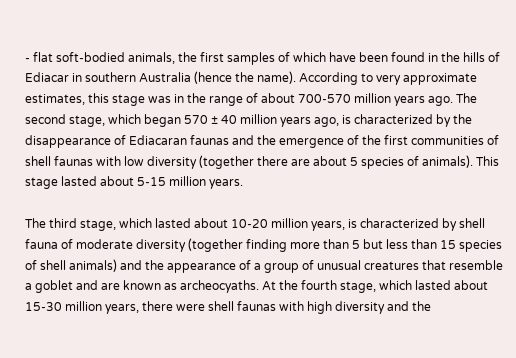- flat soft-bodied animals, the first samples of which have been found in the hills of Ediacar in southern Australia (hence the name). According to very approximate estimates, this stage was in the range of about 700-570 million years ago. The second stage, which began 570 ± 40 million years ago, is characterized by the disappearance of Ediacaran faunas and the emergence of the first communities of shell faunas with low diversity (together there are about 5 species of animals). This stage lasted about 5-15 million years.

The third stage, which lasted about 10-20 million years, is characterized by shell fauna of moderate diversity (together finding more than 5 but less than 15 species of shell animals) and the appearance of a group of unusual creatures that resemble a goblet and are known as archeocyaths. At the fourth stage, which lasted about 15-30 million years, there were shell faunas with high diversity and the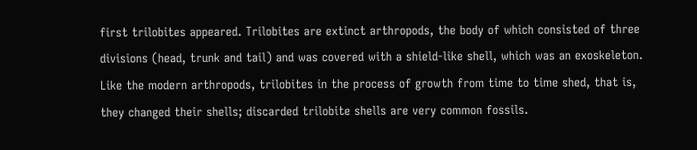first trilobites appeared. Trilobites are extinct arthropods, the body of which consisted of three divisions (head, trunk and tail) and was covered with a shield-like shell, which was an exoskeleton. Like the modern arthropods, trilobites in the process of growth from time to time shed, that is, they changed their shells; discarded trilobite shells are very common fossils.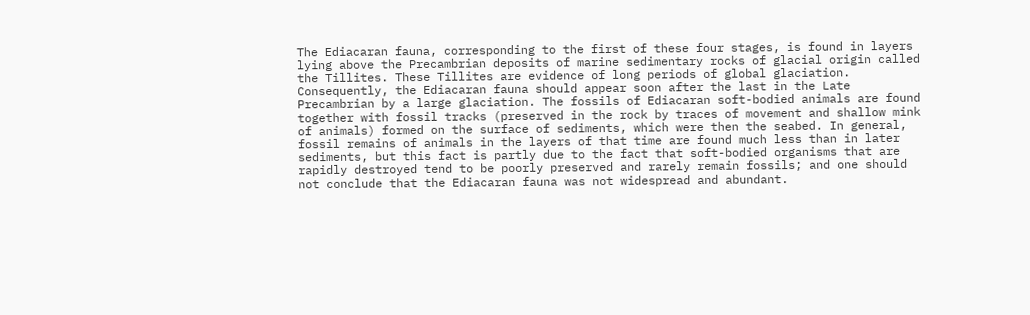The Ediacaran fauna, corresponding to the first of these four stages, is found in layers lying above the Precambrian deposits of marine sedimentary rocks of glacial origin called the Tillites. These Tillites are evidence of long periods of global glaciation. Consequently, the Ediacaran fauna should appear soon after the last in the Late Precambrian by a large glaciation. The fossils of Ediacaran soft-bodied animals are found together with fossil tracks (preserved in the rock by traces of movement and shallow mink of animals) formed on the surface of sediments, which were then the seabed. In general, fossil remains of animals in the layers of that time are found much less than in later sediments, but this fact is partly due to the fact that soft-bodied organisms that are rapidly destroyed tend to be poorly preserved and rarely remain fossils; and one should not conclude that the Ediacaran fauna was not widespread and abundant.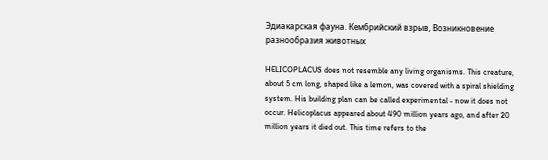Эдиакарская фауна. Кембрийский взрыв, Возникновение разнообразия животных

HELICOPLACUS does not resemble any living organisms. This creature, about 5 cm long, shaped like a lemon, was covered with a spiral shielding system. His building plan can be called experimental - now it does not occur. Helicoplacus appeared about 490 million years ago, and after 20 million years it died out. This time refers to the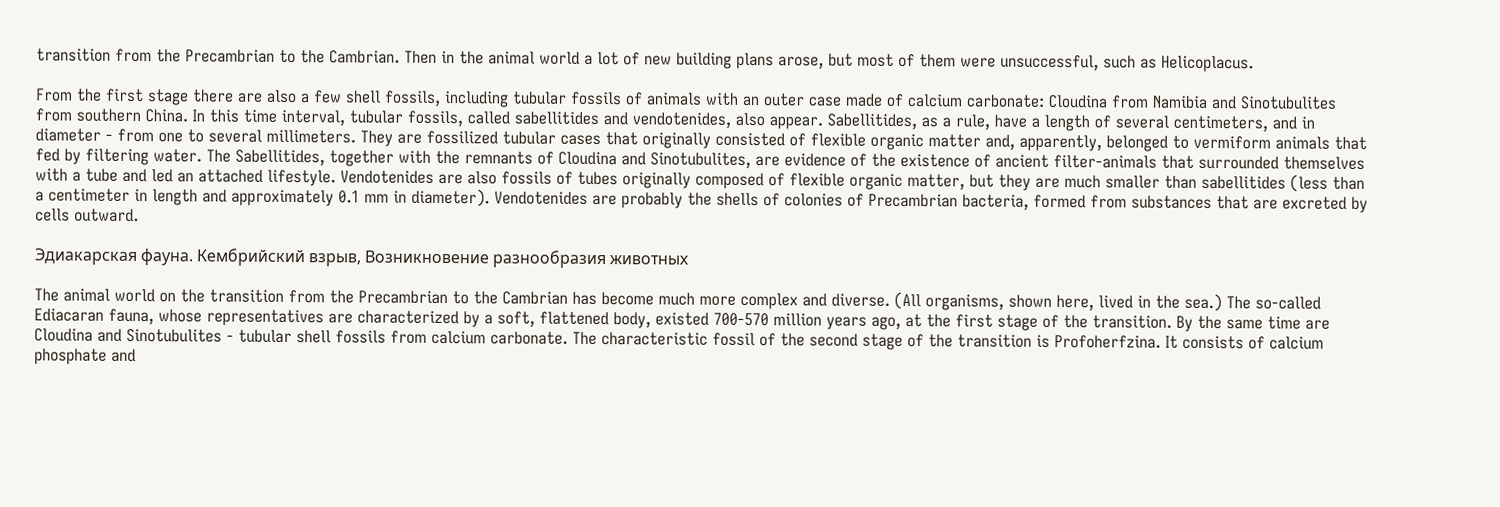transition from the Precambrian to the Cambrian. Then in the animal world a lot of new building plans arose, but most of them were unsuccessful, such as Helicoplacus.

From the first stage there are also a few shell fossils, including tubular fossils of animals with an outer case made of calcium carbonate: Cloudina from Namibia and Sinotubulites from southern China. In this time interval, tubular fossils, called sabellitides and vendotenides, also appear. Sabellitides, as a rule, have a length of several centimeters, and in diameter - from one to several millimeters. They are fossilized tubular cases that originally consisted of flexible organic matter and, apparently, belonged to vermiform animals that fed by filtering water. The Sabellitides, together with the remnants of Cloudina and Sinotubulites, are evidence of the existence of ancient filter-animals that surrounded themselves with a tube and led an attached lifestyle. Vendotenides are also fossils of tubes originally composed of flexible organic matter, but they are much smaller than sabellitides (less than a centimeter in length and approximately 0.1 mm in diameter). Vendotenides are probably the shells of colonies of Precambrian bacteria, formed from substances that are excreted by cells outward.

Эдиакарская фауна. Кембрийский взрыв, Возникновение разнообразия животных

The animal world on the transition from the Precambrian to the Cambrian has become much more complex and diverse. (All organisms, shown here, lived in the sea.) The so-called Ediacaran fauna, whose representatives are characterized by a soft, flattened body, existed 700-570 million years ago, at the first stage of the transition. By the same time are Cloudina and Sinotubulites - tubular shell fossils from calcium carbonate. The characteristic fossil of the second stage of the transition is Profoherfzina. It consists of calcium phosphate and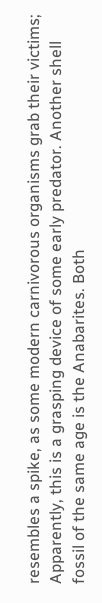resembles a spike, as some modern carnivorous organisms grab their victims; Apparently, this is a grasping device of some early predator. Another shell fossil of the same age is the Anabarites. Both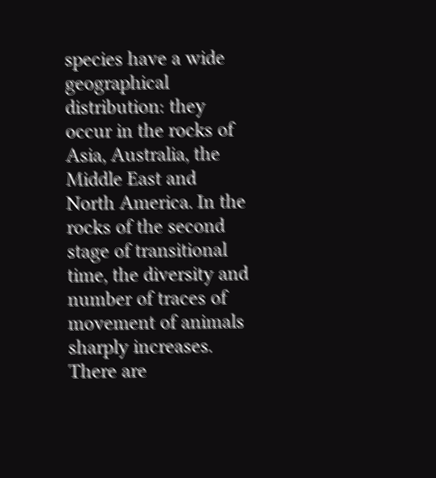species have a wide geographical distribution: they occur in the rocks of Asia, Australia, the Middle East and North America. In the rocks of the second stage of transitional time, the diversity and number of traces of movement of animals sharply increases. There are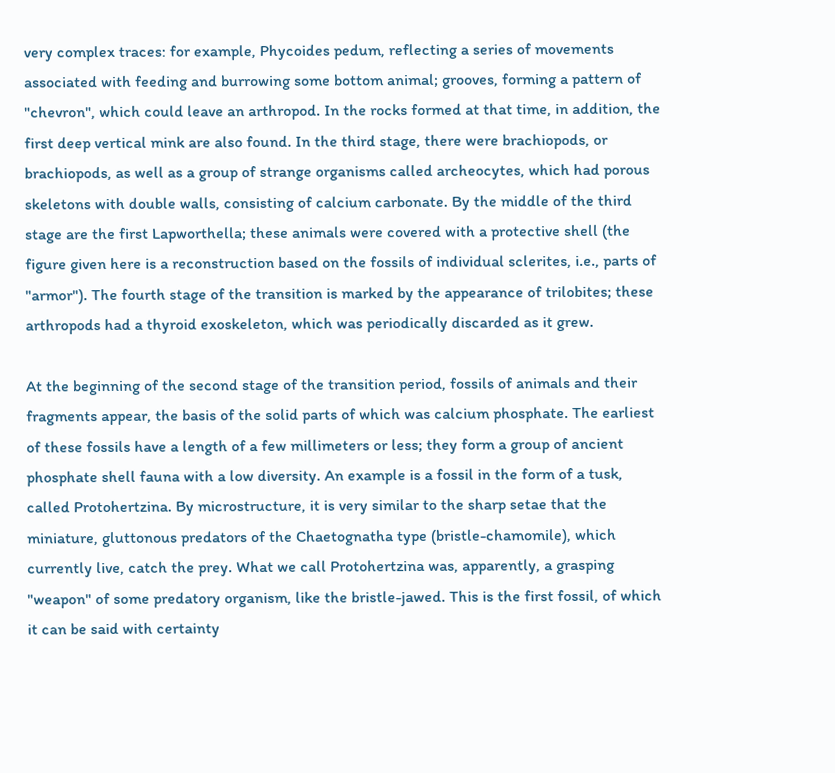very complex traces: for example, Phycoides pedum, reflecting a series of movements associated with feeding and burrowing some bottom animal; grooves, forming a pattern of "chevron", which could leave an arthropod. In the rocks formed at that time, in addition, the first deep vertical mink are also found. In the third stage, there were brachiopods, or brachiopods, as well as a group of strange organisms called archeocytes, which had porous skeletons with double walls, consisting of calcium carbonate. By the middle of the third stage are the first Lapworthella; these animals were covered with a protective shell (the figure given here is a reconstruction based on the fossils of individual sclerites, i.e., parts of "armor"). The fourth stage of the transition is marked by the appearance of trilobites; these arthropods had a thyroid exoskeleton, which was periodically discarded as it grew.

At the beginning of the second stage of the transition period, fossils of animals and their fragments appear, the basis of the solid parts of which was calcium phosphate. The earliest of these fossils have a length of a few millimeters or less; they form a group of ancient phosphate shell fauna with a low diversity. An example is a fossil in the form of a tusk, called Protohertzina. By microstructure, it is very similar to the sharp setae that the miniature, gluttonous predators of the Chaetognatha type (bristle-chamomile), which currently live, catch the prey. What we call Protohertzina was, apparently, a grasping "weapon" of some predatory organism, like the bristle-jawed. This is the first fossil, of which it can be said with certainty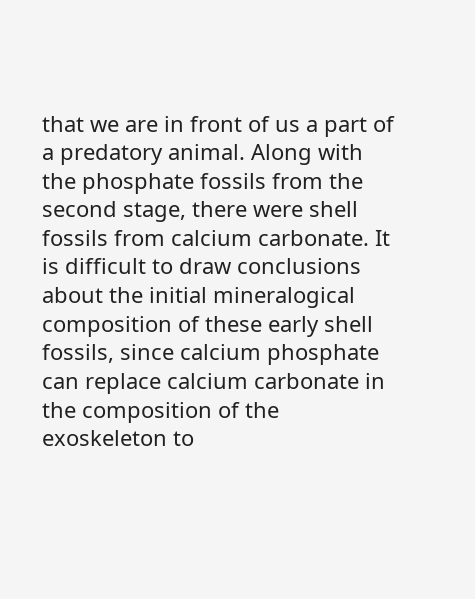that we are in front of us a part of a predatory animal. Along with the phosphate fossils from the second stage, there were shell fossils from calcium carbonate. It is difficult to draw conclusions about the initial mineralogical composition of these early shell fossils, since calcium phosphate can replace calcium carbonate in the composition of the exoskeleton to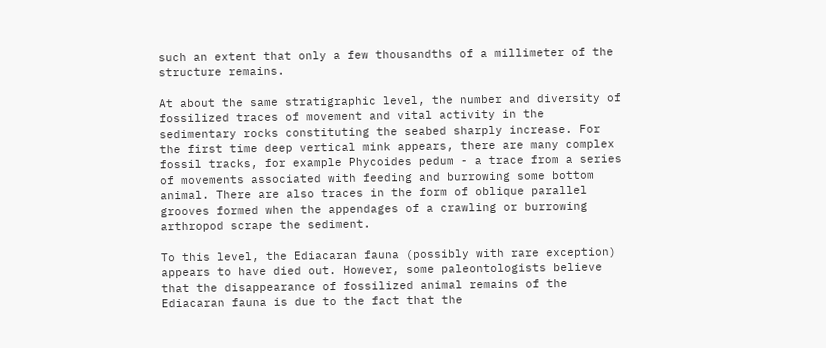such an extent that only a few thousandths of a millimeter of the structure remains.

At about the same stratigraphic level, the number and diversity of fossilized traces of movement and vital activity in the sedimentary rocks constituting the seabed sharply increase. For the first time deep vertical mink appears, there are many complex fossil tracks, for example Phycoides pedum - a trace from a series of movements associated with feeding and burrowing some bottom animal. There are also traces in the form of oblique parallel grooves formed when the appendages of a crawling or burrowing arthropod scrape the sediment.

To this level, the Ediacaran fauna (possibly with rare exception) appears to have died out. However, some paleontologists believe that the disappearance of fossilized animal remains of the Ediacaran fauna is due to the fact that the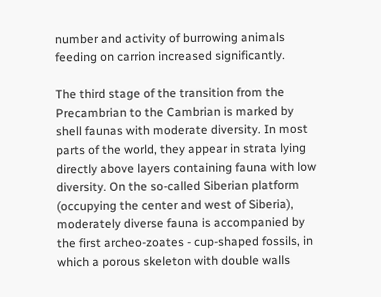number and activity of burrowing animals feeding on carrion increased significantly.

The third stage of the transition from the Precambrian to the Cambrian is marked by shell faunas with moderate diversity. In most parts of the world, they appear in strata lying directly above layers containing fauna with low diversity. On the so-called Siberian platform (occupying the center and west of Siberia), moderately diverse fauna is accompanied by the first archeo-zoates - cup-shaped fossils, in which a porous skeleton with double walls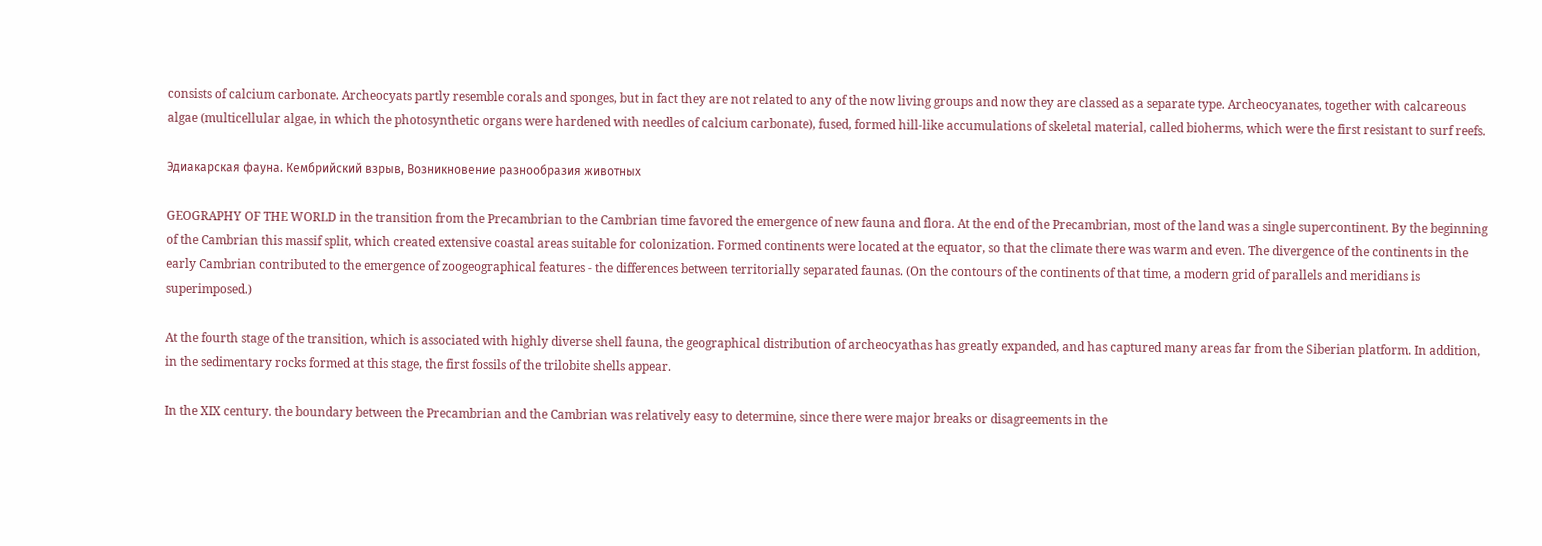consists of calcium carbonate. Archeocyats partly resemble corals and sponges, but in fact they are not related to any of the now living groups and now they are classed as a separate type. Archeocyanates, together with calcareous algae (multicellular algae, in which the photosynthetic organs were hardened with needles of calcium carbonate), fused, formed hill-like accumulations of skeletal material, called bioherms, which were the first resistant to surf reefs.

Эдиакарская фауна. Кембрийский взрыв, Возникновение разнообразия животных

GEOGRAPHY OF THE WORLD in the transition from the Precambrian to the Cambrian time favored the emergence of new fauna and flora. At the end of the Precambrian, most of the land was a single supercontinent. By the beginning of the Cambrian this massif split, which created extensive coastal areas suitable for colonization. Formed continents were located at the equator, so that the climate there was warm and even. The divergence of the continents in the early Cambrian contributed to the emergence of zoogeographical features - the differences between territorially separated faunas. (On the contours of the continents of that time, a modern grid of parallels and meridians is superimposed.)

At the fourth stage of the transition, which is associated with highly diverse shell fauna, the geographical distribution of archeocyathas has greatly expanded, and has captured many areas far from the Siberian platform. In addition, in the sedimentary rocks formed at this stage, the first fossils of the trilobite shells appear.

In the XIX century. the boundary between the Precambrian and the Cambrian was relatively easy to determine, since there were major breaks or disagreements in the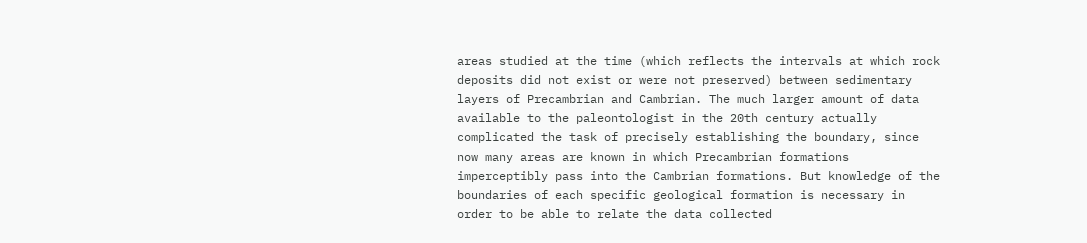areas studied at the time (which reflects the intervals at which rock deposits did not exist or were not preserved) between sedimentary layers of Precambrian and Cambrian. The much larger amount of data available to the paleontologist in the 20th century actually complicated the task of precisely establishing the boundary, since now many areas are known in which Precambrian formations imperceptibly pass into the Cambrian formations. But knowledge of the boundaries of each specific geological formation is necessary in order to be able to relate the data collected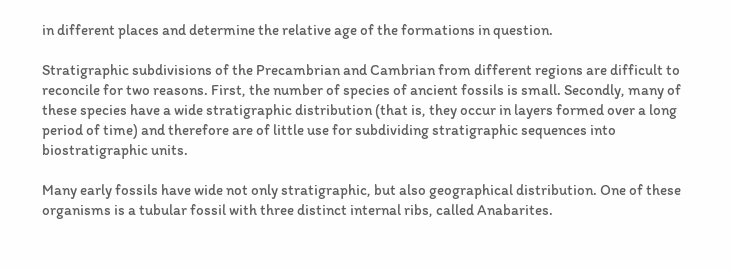in different places and determine the relative age of the formations in question.

Stratigraphic subdivisions of the Precambrian and Cambrian from different regions are difficult to reconcile for two reasons. First, the number of species of ancient fossils is small. Secondly, many of these species have a wide stratigraphic distribution (that is, they occur in layers formed over a long period of time) and therefore are of little use for subdividing stratigraphic sequences into biostratigraphic units.

Many early fossils have wide not only stratigraphic, but also geographical distribution. One of these organisms is a tubular fossil with three distinct internal ribs, called Anabarites.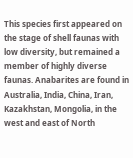This species first appeared on the stage of shell faunas with low diversity, but remained a member of highly diverse faunas. Anabarites are found in Australia, India, China, Iran, Kazakhstan, Mongolia, in the west and east of North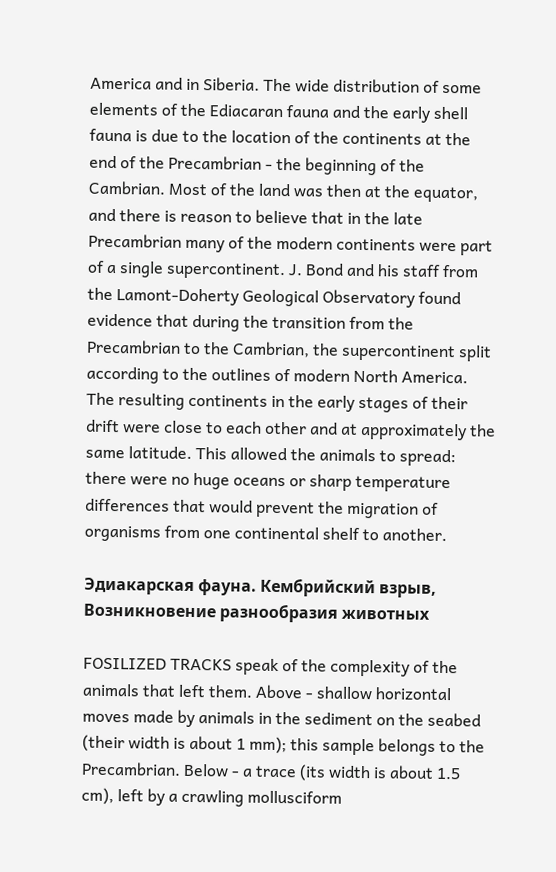America and in Siberia. The wide distribution of some elements of the Ediacaran fauna and the early shell fauna is due to the location of the continents at the end of the Precambrian - the beginning of the Cambrian. Most of the land was then at the equator, and there is reason to believe that in the late Precambrian many of the modern continents were part of a single supercontinent. J. Bond and his staff from the Lamont-Doherty Geological Observatory found evidence that during the transition from the Precambrian to the Cambrian, the supercontinent split according to the outlines of modern North America. The resulting continents in the early stages of their drift were close to each other and at approximately the same latitude. This allowed the animals to spread: there were no huge oceans or sharp temperature differences that would prevent the migration of organisms from one continental shelf to another.

Эдиакарская фауна. Кембрийский взрыв, Возникновение разнообразия животных

FOSILIZED TRACKS speak of the complexity of the animals that left them. Above - shallow horizontal moves made by animals in the sediment on the seabed (their width is about 1 mm); this sample belongs to the Precambrian. Below - a trace (its width is about 1.5 cm), left by a crawling mollusciform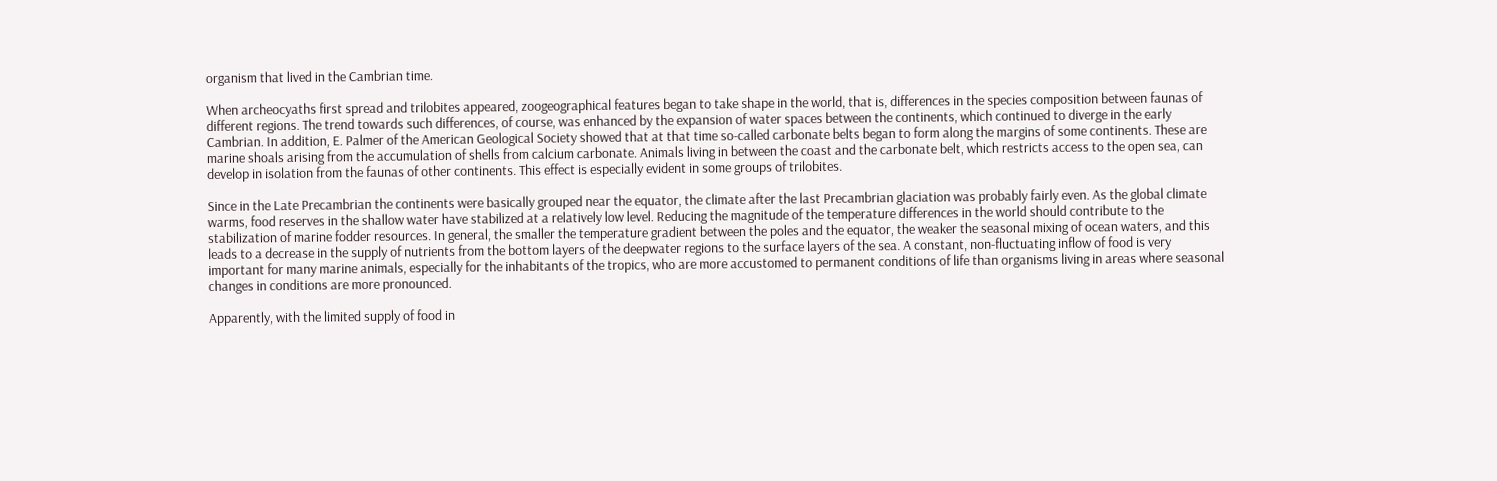organism that lived in the Cambrian time.

When archeocyaths first spread and trilobites appeared, zoogeographical features began to take shape in the world, that is, differences in the species composition between faunas of different regions. The trend towards such differences, of course, was enhanced by the expansion of water spaces between the continents, which continued to diverge in the early Cambrian. In addition, E. Palmer of the American Geological Society showed that at that time so-called carbonate belts began to form along the margins of some continents. These are marine shoals arising from the accumulation of shells from calcium carbonate. Animals living in between the coast and the carbonate belt, which restricts access to the open sea, can develop in isolation from the faunas of other continents. This effect is especially evident in some groups of trilobites.

Since in the Late Precambrian the continents were basically grouped near the equator, the climate after the last Precambrian glaciation was probably fairly even. As the global climate warms, food reserves in the shallow water have stabilized at a relatively low level. Reducing the magnitude of the temperature differences in the world should contribute to the stabilization of marine fodder resources. In general, the smaller the temperature gradient between the poles and the equator, the weaker the seasonal mixing of ocean waters, and this leads to a decrease in the supply of nutrients from the bottom layers of the deepwater regions to the surface layers of the sea. A constant, non-fluctuating inflow of food is very important for many marine animals, especially for the inhabitants of the tropics, who are more accustomed to permanent conditions of life than organisms living in areas where seasonal changes in conditions are more pronounced.

Apparently, with the limited supply of food in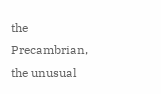the Precambrian, the unusual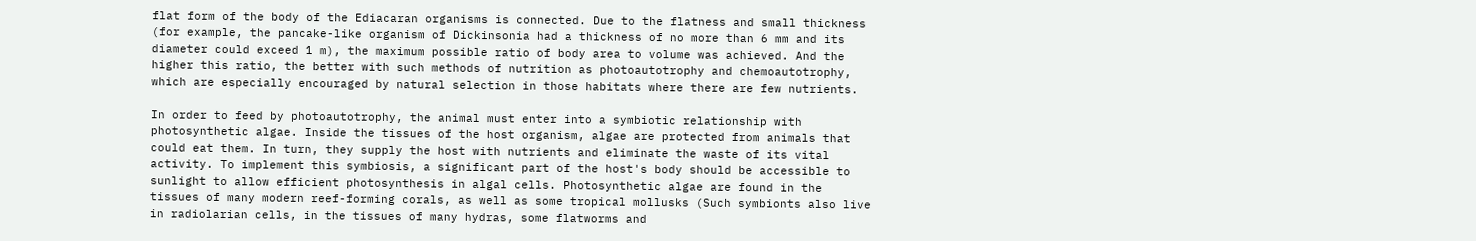flat form of the body of the Ediacaran organisms is connected. Due to the flatness and small thickness (for example, the pancake-like organism of Dickinsonia had a thickness of no more than 6 mm and its diameter could exceed 1 m), the maximum possible ratio of body area to volume was achieved. And the higher this ratio, the better with such methods of nutrition as photoautotrophy and chemoautotrophy, which are especially encouraged by natural selection in those habitats where there are few nutrients.

In order to feed by photoautotrophy, the animal must enter into a symbiotic relationship with photosynthetic algae. Inside the tissues of the host organism, algae are protected from animals that could eat them. In turn, they supply the host with nutrients and eliminate the waste of its vital activity. To implement this symbiosis, a significant part of the host's body should be accessible to sunlight to allow efficient photosynthesis in algal cells. Photosynthetic algae are found in the tissues of many modern reef-forming corals, as well as some tropical mollusks (Such symbionts also live in radiolarian cells, in the tissues of many hydras, some flatworms and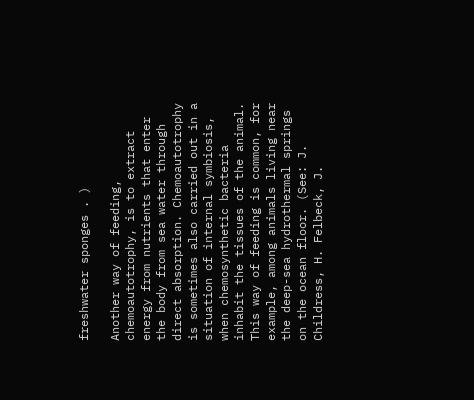freshwater sponges . )

Another way of feeding, chemoautotrophy, is to extract energy from nutrients that enter the body from sea water through direct absorption. Chemoautotrophy is sometimes also carried out in a situation of internal symbiosis, when chemosynthetic bacteria inhabit the tissues of the animal. This way of feeding is common, for example, among animals living near the deep-sea hydrothermal springs on the ocean floor. (See: J. Childress, H. Felbeck, J.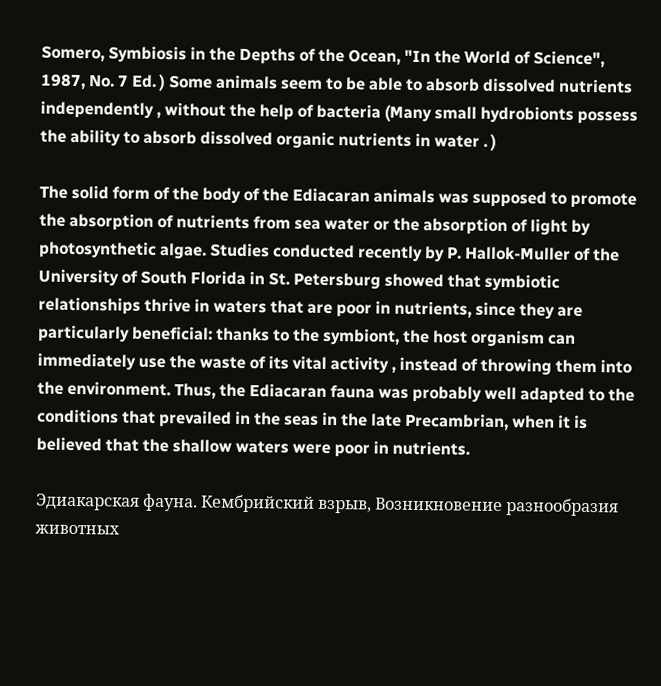Somero, Symbiosis in the Depths of the Ocean, "In the World of Science", 1987, No. 7 Ed. ) Some animals seem to be able to absorb dissolved nutrients independently , without the help of bacteria (Many small hydrobionts possess the ability to absorb dissolved organic nutrients in water . )

The solid form of the body of the Ediacaran animals was supposed to promote the absorption of nutrients from sea water or the absorption of light by photosynthetic algae. Studies conducted recently by P. Hallok-Muller of the University of South Florida in St. Petersburg showed that symbiotic relationships thrive in waters that are poor in nutrients, since they are particularly beneficial: thanks to the symbiont, the host organism can immediately use the waste of its vital activity , instead of throwing them into the environment. Thus, the Ediacaran fauna was probably well adapted to the conditions that prevailed in the seas in the late Precambrian, when it is believed that the shallow waters were poor in nutrients.

Эдиакарская фауна. Кембрийский взрыв, Возникновение разнообразия животных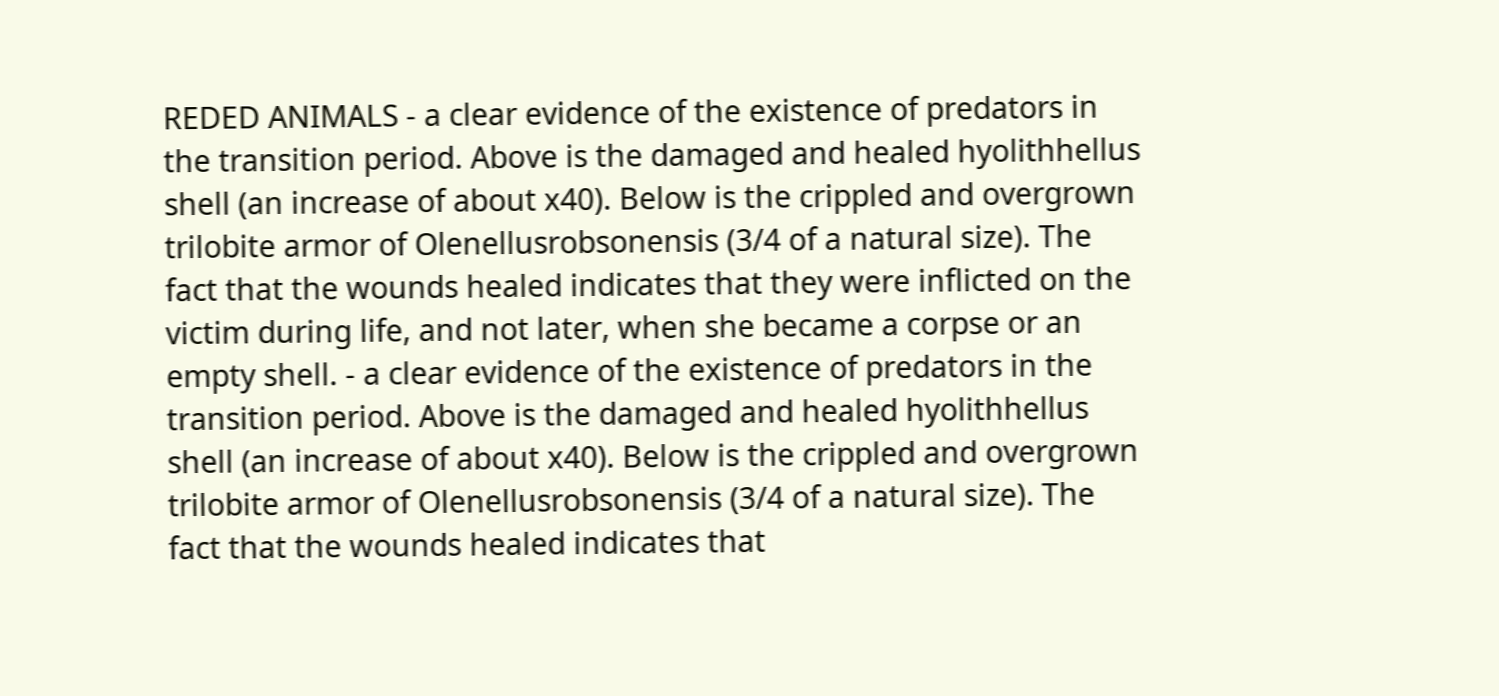REDED ANIMALS - a clear evidence of the existence of predators in the transition period. Above is the damaged and healed hyolithhellus shell (an increase of about x40). Below is the crippled and overgrown trilobite armor of Olenellusrobsonensis (3/4 of a natural size). The fact that the wounds healed indicates that they were inflicted on the victim during life, and not later, when she became a corpse or an empty shell. - a clear evidence of the existence of predators in the transition period. Above is the damaged and healed hyolithhellus shell (an increase of about x40). Below is the crippled and overgrown trilobite armor of Olenellusrobsonensis (3/4 of a natural size). The fact that the wounds healed indicates that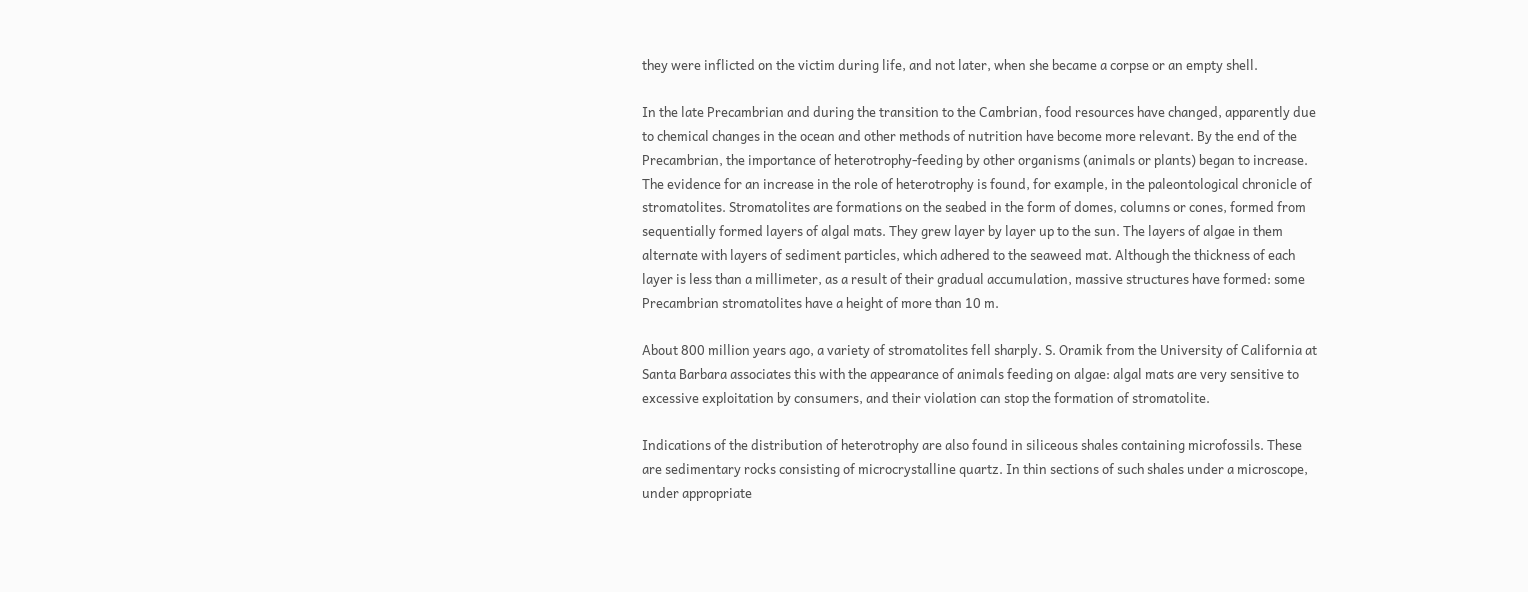they were inflicted on the victim during life, and not later, when she became a corpse or an empty shell.

In the late Precambrian and during the transition to the Cambrian, food resources have changed, apparently due to chemical changes in the ocean and other methods of nutrition have become more relevant. By the end of the Precambrian, the importance of heterotrophy-feeding by other organisms (animals or plants) began to increase. The evidence for an increase in the role of heterotrophy is found, for example, in the paleontological chronicle of stromatolites. Stromatolites are formations on the seabed in the form of domes, columns or cones, formed from sequentially formed layers of algal mats. They grew layer by layer up to the sun. The layers of algae in them alternate with layers of sediment particles, which adhered to the seaweed mat. Although the thickness of each layer is less than a millimeter, as a result of their gradual accumulation, massive structures have formed: some Precambrian stromatolites have a height of more than 10 m.

About 800 million years ago, a variety of stromatolites fell sharply. S. Oramik from the University of California at Santa Barbara associates this with the appearance of animals feeding on algae: algal mats are very sensitive to excessive exploitation by consumers, and their violation can stop the formation of stromatolite.

Indications of the distribution of heterotrophy are also found in siliceous shales containing microfossils. These are sedimentary rocks consisting of microcrystalline quartz. In thin sections of such shales under a microscope, under appropriate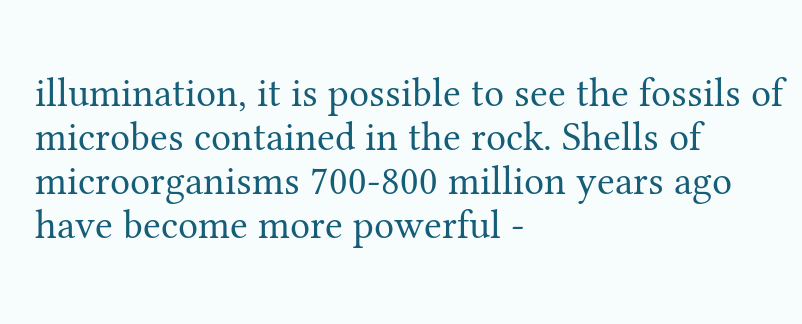illumination, it is possible to see the fossils of microbes contained in the rock. Shells of microorganisms 700-800 million years ago have become more powerful -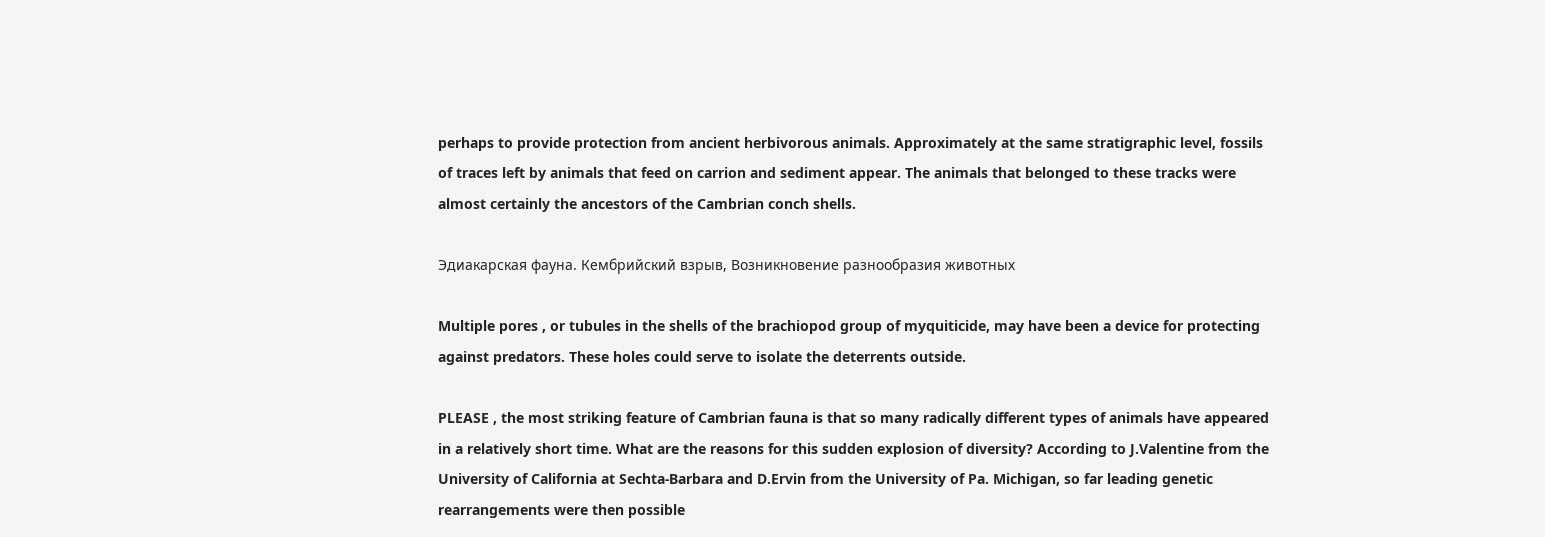perhaps to provide protection from ancient herbivorous animals. Approximately at the same stratigraphic level, fossils of traces left by animals that feed on carrion and sediment appear. The animals that belonged to these tracks were almost certainly the ancestors of the Cambrian conch shells.

Эдиакарская фауна. Кембрийский взрыв, Возникновение разнообразия животных

Multiple pores , or tubules in the shells of the brachiopod group of myquiticide, may have been a device for protecting against predators. These holes could serve to isolate the deterrents outside.

PLEASE , the most striking feature of Cambrian fauna is that so many radically different types of animals have appeared in a relatively short time. What are the reasons for this sudden explosion of diversity? According to J.Valentine from the University of California at Sechta-Barbara and D.Ervin from the University of Pa. Michigan, so far leading genetic rearrangements were then possible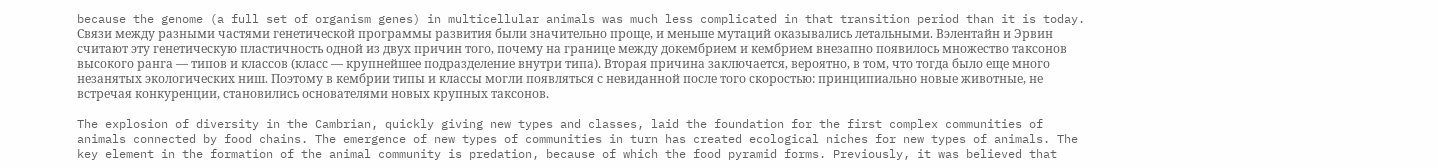because the genome (a full set of organism genes) in multicellular animals was much less complicated in that transition period than it is today. Связи между разными частями генетической программы развития были значительно проще, и меньше мутаций оказывались летальными. Вэлентайн и Эрвин считают эту генетическую пластичность одной из двух причин того, почему на границе между докембрием и кембрием внезапно появилось множество таксонов высокого ранга — типов и классов (класс — крупнейшее подразделение внутри типа). Вторая причина заключается, вероятно, в том, что тогда было еще много незанятых экологических ниш. Поэтому в кембрии типы и классы могли появляться с невиданной после того скоростью: принципиально новые животные, не встречая конкуренции, становились основателями новых крупных таксонов.

The explosion of diversity in the Cambrian, quickly giving new types and classes, laid the foundation for the first complex communities of animals connected by food chains. The emergence of new types of communities in turn has created ecological niches for new types of animals. The key element in the formation of the animal community is predation, because of which the food pyramid forms. Previously, it was believed that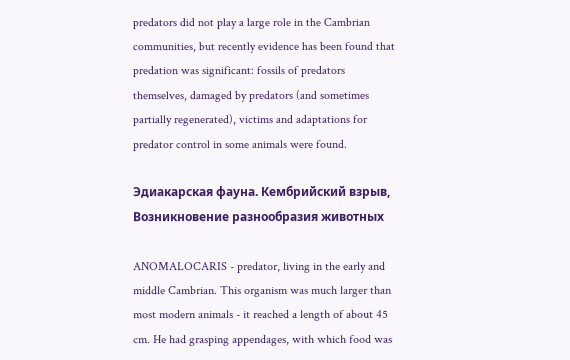predators did not play a large role in the Cambrian communities, but recently evidence has been found that predation was significant: fossils of predators themselves, damaged by predators (and sometimes partially regenerated), victims and adaptations for predator control in some animals were found.

Эдиакарская фауна. Кембрийский взрыв, Возникновение разнообразия животных

ANOMALOCARIS - predator, living in the early and middle Cambrian. This organism was much larger than most modern animals - it reached a length of about 45 cm. He had grasping appendages, with which food was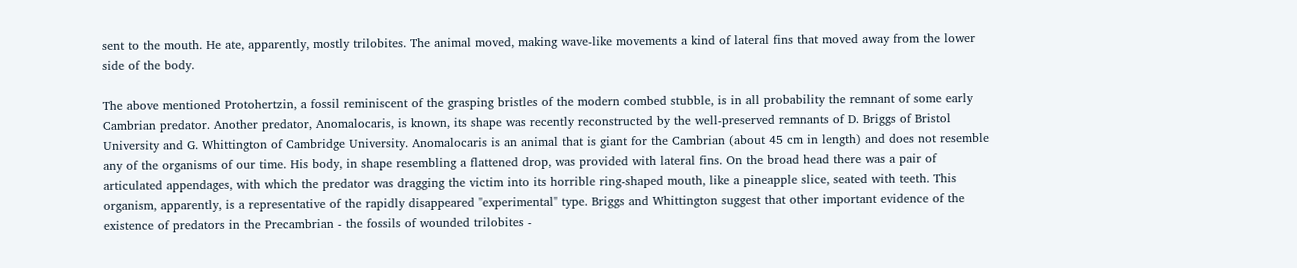sent to the mouth. He ate, apparently, mostly trilobites. The animal moved, making wave-like movements a kind of lateral fins that moved away from the lower side of the body.

The above mentioned Protohertzin, a fossil reminiscent of the grasping bristles of the modern combed stubble, is in all probability the remnant of some early Cambrian predator. Another predator, Anomalocaris, is known, its shape was recently reconstructed by the well-preserved remnants of D. Briggs of Bristol University and G. Whittington of Cambridge University. Anomalocaris is an animal that is giant for the Cambrian (about 45 cm in length) and does not resemble any of the organisms of our time. His body, in shape resembling a flattened drop, was provided with lateral fins. On the broad head there was a pair of articulated appendages, with which the predator was dragging the victim into its horrible ring-shaped mouth, like a pineapple slice, seated with teeth. This organism, apparently, is a representative of the rapidly disappeared "experimental" type. Briggs and Whittington suggest that other important evidence of the existence of predators in the Precambrian - the fossils of wounded trilobites -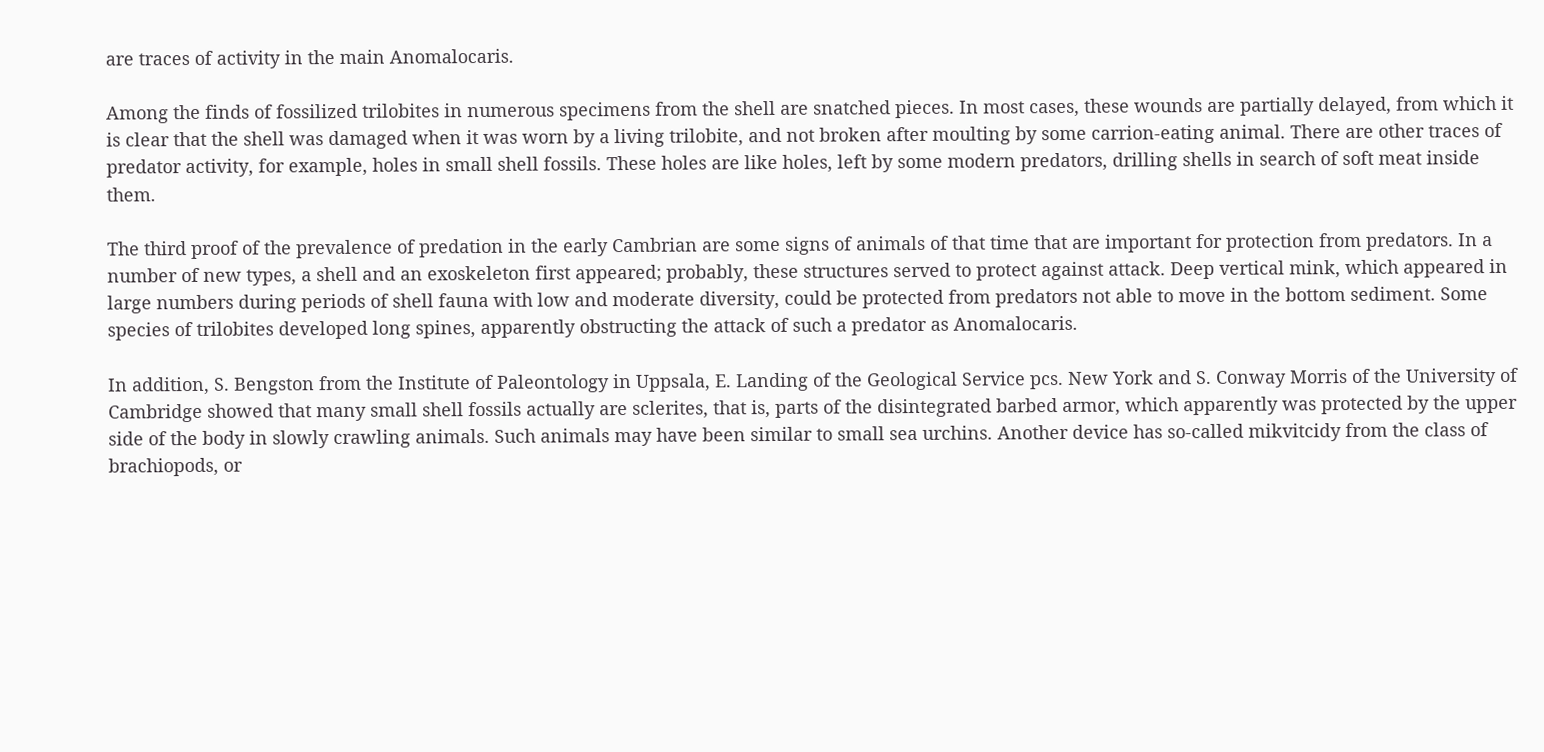are traces of activity in the main Anomalocaris.

Among the finds of fossilized trilobites in numerous specimens from the shell are snatched pieces. In most cases, these wounds are partially delayed, from which it is clear that the shell was damaged when it was worn by a living trilobite, and not broken after moulting by some carrion-eating animal. There are other traces of predator activity, for example, holes in small shell fossils. These holes are like holes, left by some modern predators, drilling shells in search of soft meat inside them.

The third proof of the prevalence of predation in the early Cambrian are some signs of animals of that time that are important for protection from predators. In a number of new types, a shell and an exoskeleton first appeared; probably, these structures served to protect against attack. Deep vertical mink, which appeared in large numbers during periods of shell fauna with low and moderate diversity, could be protected from predators not able to move in the bottom sediment. Some species of trilobites developed long spines, apparently obstructing the attack of such a predator as Anomalocaris.

In addition, S. Bengston from the Institute of Paleontology in Uppsala, E. Landing of the Geological Service pcs. New York and S. Conway Morris of the University of Cambridge showed that many small shell fossils actually are sclerites, that is, parts of the disintegrated barbed armor, which apparently was protected by the upper side of the body in slowly crawling animals. Such animals may have been similar to small sea urchins. Another device has so-called mikvitcidy from the class of brachiopods, or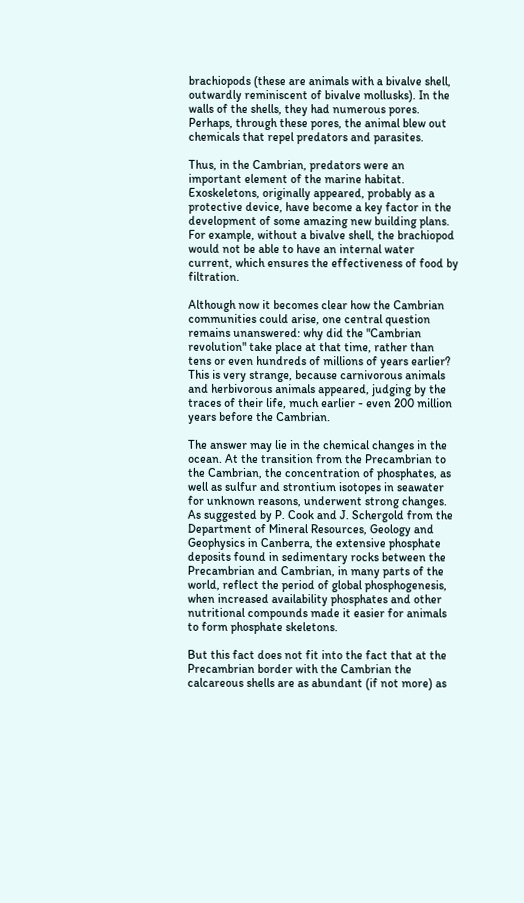brachiopods (these are animals with a bivalve shell, outwardly reminiscent of bivalve mollusks). In the walls of the shells, they had numerous pores. Perhaps, through these pores, the animal blew out chemicals that repel predators and parasites.

Thus, in the Cambrian, predators were an important element of the marine habitat. Exoskeletons, originally appeared, probably as a protective device, have become a key factor in the development of some amazing new building plans. For example, without a bivalve shell, the brachiopod would not be able to have an internal water current, which ensures the effectiveness of food by filtration.

Although now it becomes clear how the Cambrian communities could arise, one central question remains unanswered: why did the "Cambrian revolution" take place at that time, rather than tens or even hundreds of millions of years earlier? This is very strange, because carnivorous animals and herbivorous animals appeared, judging by the traces of their life, much earlier - even 200 million years before the Cambrian.

The answer may lie in the chemical changes in the ocean. At the transition from the Precambrian to the Cambrian, the concentration of phosphates, as well as sulfur and strontium isotopes in seawater for unknown reasons, underwent strong changes. As suggested by P. Cook and J. Schergold from the Department of Mineral Resources, Geology and Geophysics in Canberra, the extensive phosphate deposits found in sedimentary rocks between the Precambrian and Cambrian, in many parts of the world, reflect the period of global phosphogenesis, when increased availability phosphates and other nutritional compounds made it easier for animals to form phosphate skeletons.

But this fact does not fit into the fact that at the Precambrian border with the Cambrian the calcareous shells are as abundant (if not more) as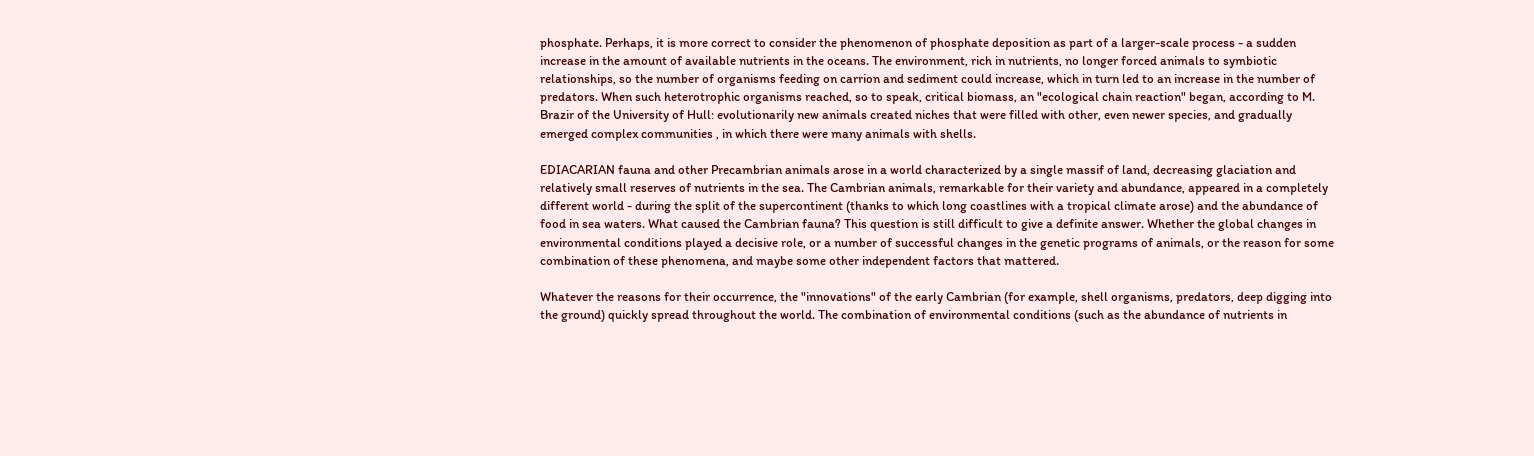phosphate. Perhaps, it is more correct to consider the phenomenon of phosphate deposition as part of a larger-scale process - a sudden increase in the amount of available nutrients in the oceans. The environment, rich in nutrients, no longer forced animals to symbiotic relationships, so the number of organisms feeding on carrion and sediment could increase, which in turn led to an increase in the number of predators. When such heterotrophic organisms reached, so to speak, critical biomass, an "ecological chain reaction" began, according to M. Brazir of the University of Hull: evolutionarily new animals created niches that were filled with other, even newer species, and gradually emerged complex communities , in which there were many animals with shells.

EDIACARIAN fauna and other Precambrian animals arose in a world characterized by a single massif of land, decreasing glaciation and relatively small reserves of nutrients in the sea. The Cambrian animals, remarkable for their variety and abundance, appeared in a completely different world - during the split of the supercontinent (thanks to which long coastlines with a tropical climate arose) and the abundance of food in sea waters. What caused the Cambrian fauna? This question is still difficult to give a definite answer. Whether the global changes in environmental conditions played a decisive role, or a number of successful changes in the genetic programs of animals, or the reason for some combination of these phenomena, and maybe some other independent factors that mattered.

Whatever the reasons for their occurrence, the "innovations" of the early Cambrian (for example, shell organisms, predators, deep digging into the ground) quickly spread throughout the world. The combination of environmental conditions (such as the abundance of nutrients in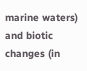marine waters) and biotic changes (in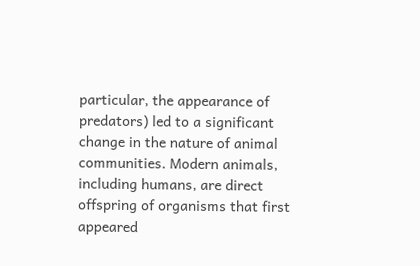particular, the appearance of predators) led to a significant change in the nature of animal communities. Modern animals, including humans, are direct offspring of organisms that first appeared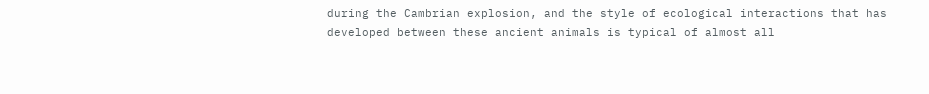during the Cambrian explosion, and the style of ecological interactions that has developed between these ancient animals is typical of almost all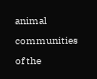animal communities of the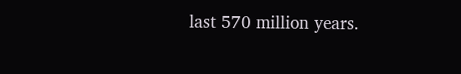last 570 million years.